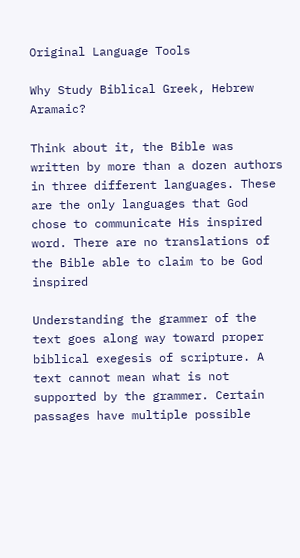Original Language Tools

Why Study Biblical Greek, Hebrew Aramaic?

Think about it, the Bible was written by more than a dozen authors in three different languages. These are the only languages that God chose to communicate His inspired word. There are no translations of the Bible able to claim to be God inspired

Understanding the grammer of the text goes along way toward proper biblical exegesis of scripture. A text cannot mean what is not supported by the grammer. Certain passages have multiple possible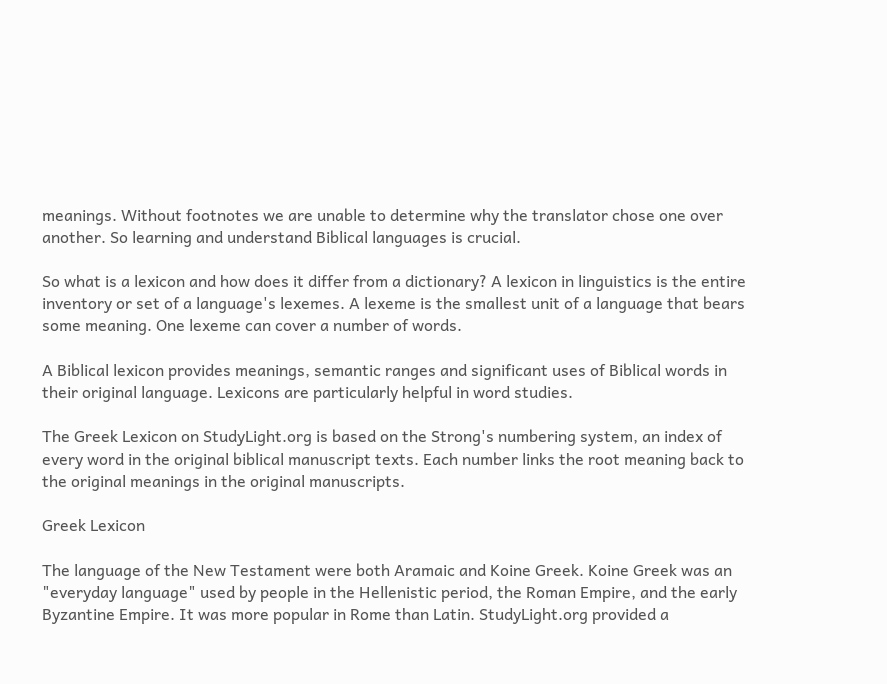meanings. Without footnotes we are unable to determine why the translator chose one over another. So learning and understand Biblical languages is crucial.

So what is a lexicon and how does it differ from a dictionary? A lexicon in linguistics is the entire inventory or set of a language's lexemes. A lexeme is the smallest unit of a language that bears some meaning. One lexeme can cover a number of words.

A Biblical lexicon provides meanings, semantic ranges and significant uses of Biblical words in their original language. Lexicons are particularly helpful in word studies.

The Greek Lexicon on StudyLight.org is based on the Strong's numbering system, an index of every word in the original biblical manuscript texts. Each number links the root meaning back to the original meanings in the original manuscripts.

Greek Lexicon

The language of the New Testament were both Aramaic and Koine Greek. Koine Greek was an "everyday language" used by people in the Hellenistic period, the Roman Empire, and the early Byzantine Empire. It was more popular in Rome than Latin. StudyLight.org provided a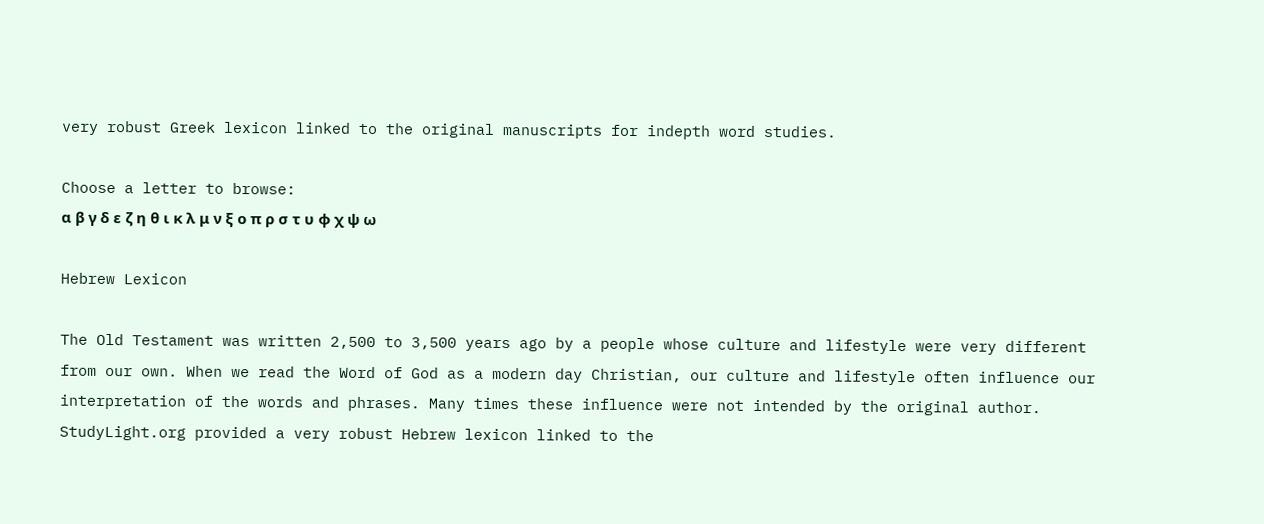very robust Greek lexicon linked to the original manuscripts for indepth word studies.

Choose a letter to browse:
α β γ δ ε ζ η θ ι κ λ μ ν ξ ο π ρ σ τ υ φ χ ψ ω

Hebrew Lexicon

The Old Testament was written 2,500 to 3,500 years ago by a people whose culture and lifestyle were very different from our own. When we read the Word of God as a modern day Christian, our culture and lifestyle often influence our interpretation of the words and phrases. Many times these influence were not intended by the original author. StudyLight.org provided a very robust Hebrew lexicon linked to the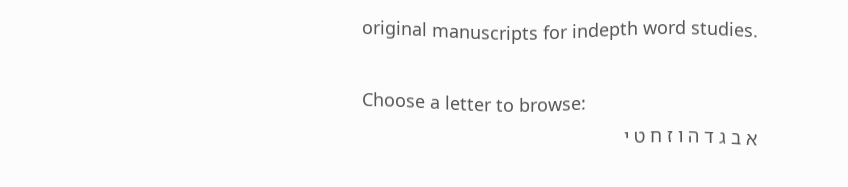original manuscripts for indepth word studies.

Choose a letter to browse:
א ב ג ד ה ו ז ח ט י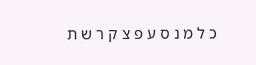כ ל מ נ ס ע פ צ ק ר ש ת